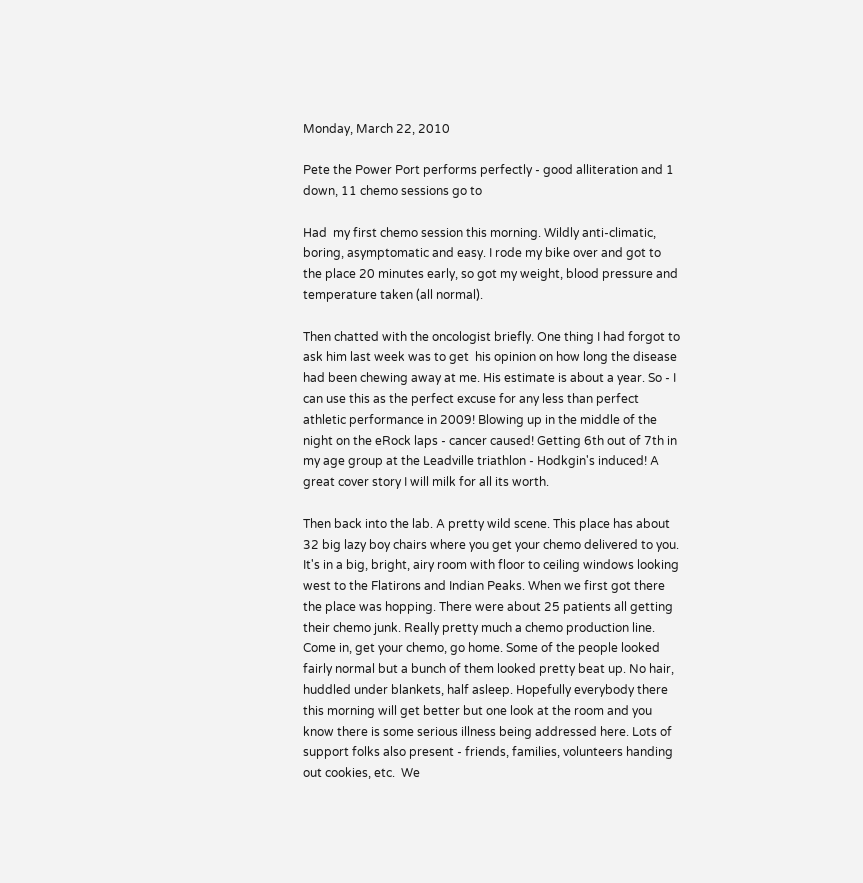Monday, March 22, 2010

Pete the Power Port performs perfectly - good alliteration and 1 down, 11 chemo sessions go to

Had  my first chemo session this morning. Wildly anti-climatic, boring, asymptomatic and easy. I rode my bike over and got to the place 20 minutes early, so got my weight, blood pressure and temperature taken (all normal).

Then chatted with the oncologist briefly. One thing I had forgot to ask him last week was to get  his opinion on how long the disease had been chewing away at me. His estimate is about a year. So - I can use this as the perfect excuse for any less than perfect athletic performance in 2009! Blowing up in the middle of the night on the eRock laps - cancer caused! Getting 6th out of 7th in my age group at the Leadville triathlon - Hodkgin's induced! A great cover story I will milk for all its worth.

Then back into the lab. A pretty wild scene. This place has about 32 big lazy boy chairs where you get your chemo delivered to you. It's in a big, bright, airy room with floor to ceiling windows looking west to the Flatirons and Indian Peaks. When we first got there the place was hopping. There were about 25 patients all getting their chemo junk. Really pretty much a chemo production line. Come in, get your chemo, go home. Some of the people looked fairly normal but a bunch of them looked pretty beat up. No hair, huddled under blankets, half asleep. Hopefully everybody there this morning will get better but one look at the room and you know there is some serious illness being addressed here. Lots of support folks also present - friends, families, volunteers handing out cookies, etc.  We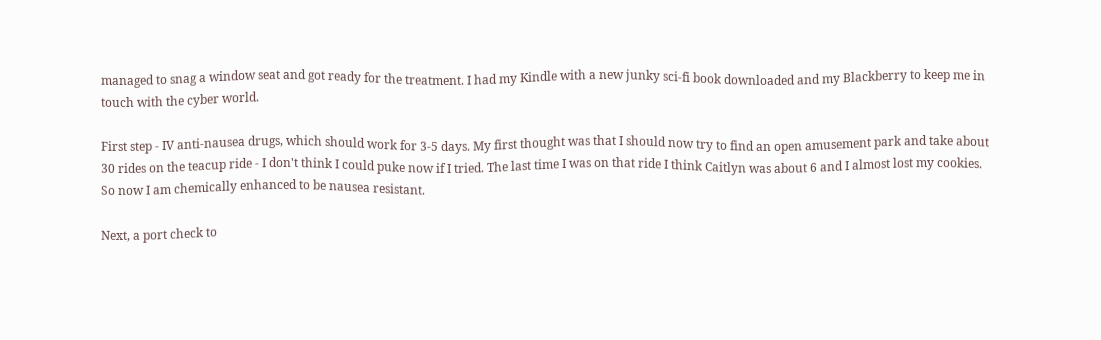managed to snag a window seat and got ready for the treatment. I had my Kindle with a new junky sci-fi book downloaded and my Blackberry to keep me in touch with the cyber world.

First step - IV anti-nausea drugs, which should work for 3-5 days. My first thought was that I should now try to find an open amusement park and take about 30 rides on the teacup ride - I don't think I could puke now if I tried. The last time I was on that ride I think Caitlyn was about 6 and I almost lost my cookies. So now I am chemically enhanced to be nausea resistant.

Next, a port check to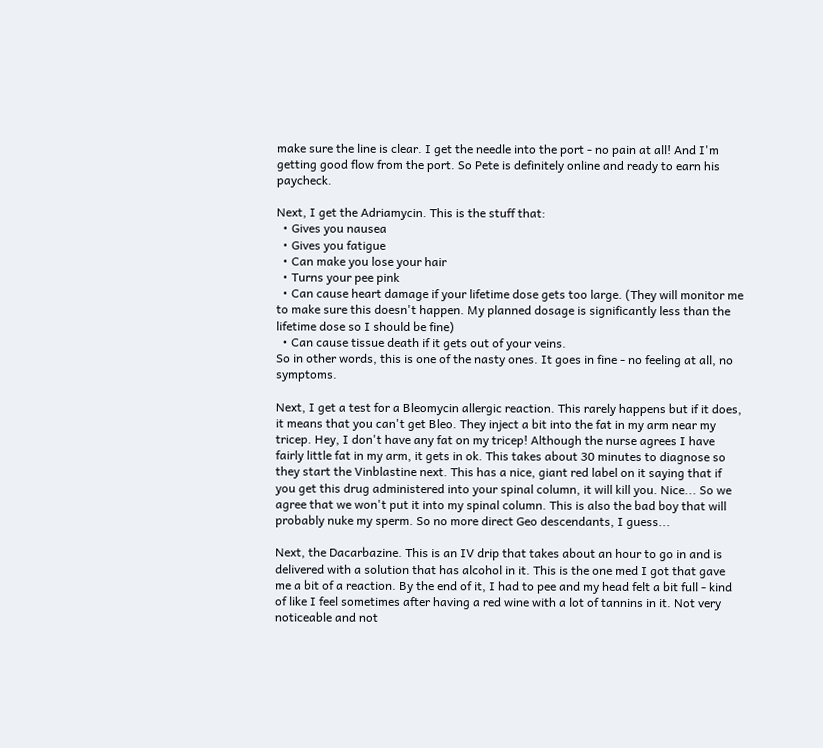make sure the line is clear. I get the needle into the port - no pain at all! And I'm getting good flow from the port. So Pete is definitely online and ready to earn his paycheck.

Next, I get the Adriamycin. This is the stuff that:
  • Gives you nausea
  • Gives you fatigue
  • Can make you lose your hair
  • Turns your pee pink
  • Can cause heart damage if your lifetime dose gets too large. (They will monitor me to make sure this doesn't happen. My planned dosage is significantly less than the lifetime dose so I should be fine)
  • Can cause tissue death if it gets out of your veins.
So in other words, this is one of the nasty ones. It goes in fine - no feeling at all, no symptoms.

Next, I get a test for a Bleomycin allergic reaction. This rarely happens but if it does, it means that you can't get Bleo. They inject a bit into the fat in my arm near my tricep. Hey, I don't have any fat on my tricep! Although the nurse agrees I have fairly little fat in my arm, it gets in ok. This takes about 30 minutes to diagnose so they start the Vinblastine next. This has a nice, giant red label on it saying that if you get this drug administered into your spinal column, it will kill you. Nice... So we agree that we won't put it into my spinal column. This is also the bad boy that will probably nuke my sperm. So no more direct Geo descendants, I guess...

Next, the Dacarbazine. This is an IV drip that takes about an hour to go in and is delivered with a solution that has alcohol in it. This is the one med I got that gave me a bit of a reaction. By the end of it, I had to pee and my head felt a bit full - kind of like I feel sometimes after having a red wine with a lot of tannins in it. Not very noticeable and not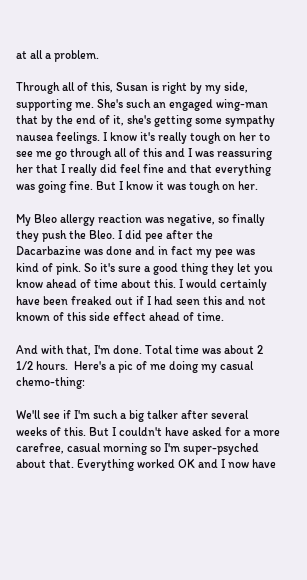at all a problem.

Through all of this, Susan is right by my side, supporting me. She's such an engaged wing-man that by the end of it, she's getting some sympathy nausea feelings. I know it's really tough on her to see me go through all of this and I was reassuring her that I really did feel fine and that everything was going fine. But I know it was tough on her.

My Bleo allergy reaction was negative, so finally they push the Bleo. I did pee after the Dacarbazine was done and in fact my pee was kind of pink. So it's sure a good thing they let you know ahead of time about this. I would certainly have been freaked out if I had seen this and not known of this side effect ahead of time.

And with that, I'm done. Total time was about 2 1/2 hours.  Here's a pic of me doing my casual chemo-thing:

We'll see if I'm such a big talker after several weeks of this. But I couldn't have asked for a more carefree, casual morning so I'm super-psyched about that. Everything worked OK and I now have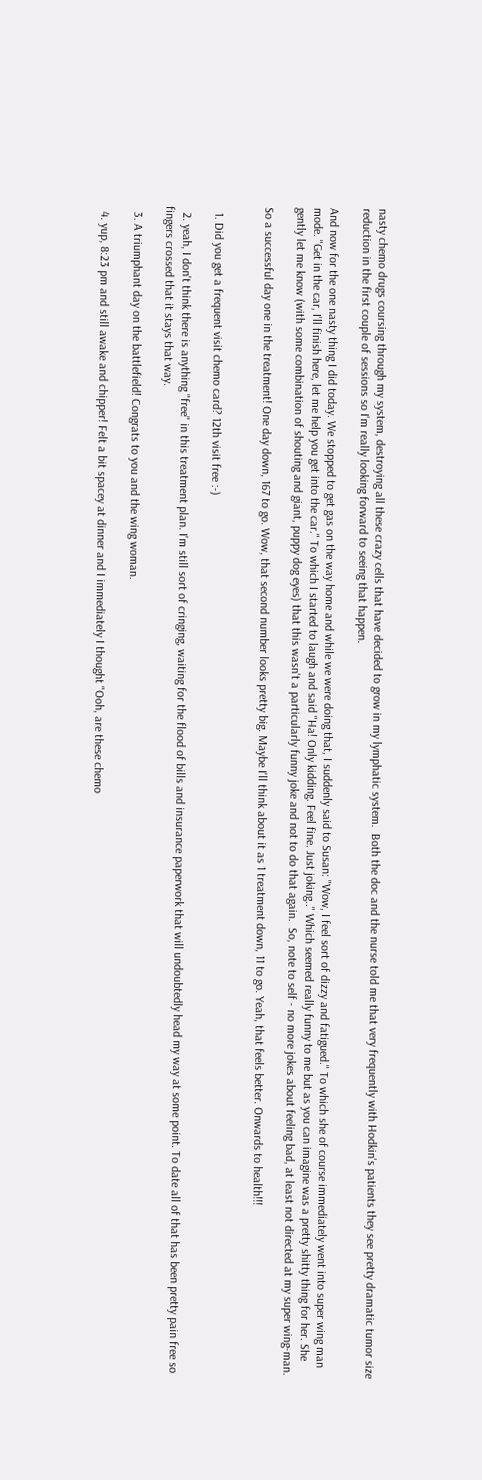nasty chemo drugs coursing through my system, destroying all these crazy cells that have decided to grow in my lymphatic system.  Both the doc and the nurse told me that very frequently with Hodkin's patients they see pretty dramatic tumor size reduction in the first couple of sessions so I'm really looking forward to seeing that happen.

And now for the one nasty thing I did today. We stopped to get gas on the way home and while we were doing that, I suddenly said to Susan: "Wow, I feel sort of dizzy and fatigued." To which she of course immediately went into super wing man mode. "Get in the car, I'll finish here, let me help you get into the car." To which I started to laugh and said "Ha! Only kidding. Feel fine. Just joking.." Which seemed really funny to me but as you can imagine was a pretty shitty thing for her. She gently let me know (with some combination of shouting and giant, puppy dog eyes) that this wasn't a particularly funny joke and not to do that again.  So, note to self - no more jokes about feeling bad, at least not directed at my super wing-man.

So a successful day one in the treatment! One day down, 167 to go. Wow, that second number looks pretty big. Maybe I'll think about it as 1 treatment down, 11 to go. Yeah, that feels better. Onwards to health!!!


  1. Did you get a frequent visit chemo card? 12th visit free :-)

  2. yeah, I don't think there is anything "free" in this treatment plan. I'm still sort of cringing, waiting for the flood of bills and insurance paperwork that will undoubtedly head my way at some point. To date all of that has been pretty pain free so fingers crossed that it stays that way.

  3. A triumphant day on the battlefield! Congrats to you and the wing woman.

  4. yup, 8:23 pm and still awake and chipper! Felt a bit spacey at dinner and I immediately I thought "Ooh, are these chemo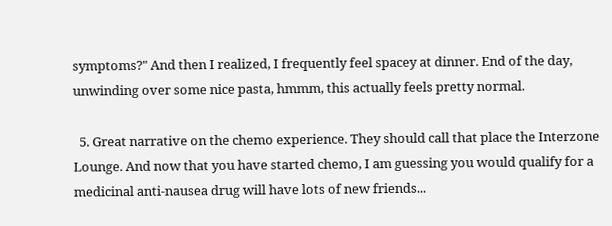symptoms?" And then I realized, I frequently feel spacey at dinner. End of the day, unwinding over some nice pasta, hmmm, this actually feels pretty normal.

  5. Great narrative on the chemo experience. They should call that place the Interzone Lounge. And now that you have started chemo, I am guessing you would qualify for a medicinal anti-nausea drug will have lots of new friends...